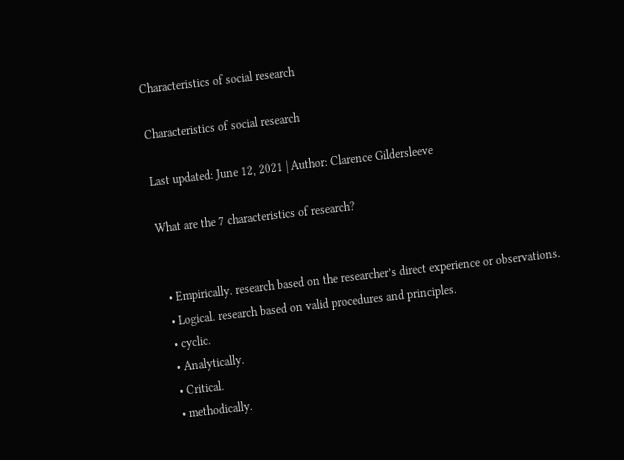Characteristics of social research

Characteristics of social research

Last updated: June 12, 2021 | Author: Clarence Gildersleeve

What are the 7 characteristics of research?


  • Empirically. research based on the researcher’s direct experience or observations.
  • Logical. research based on valid procedures and principles.
  • cyclic.
  • Analytically.
  • Critical.
  • methodically.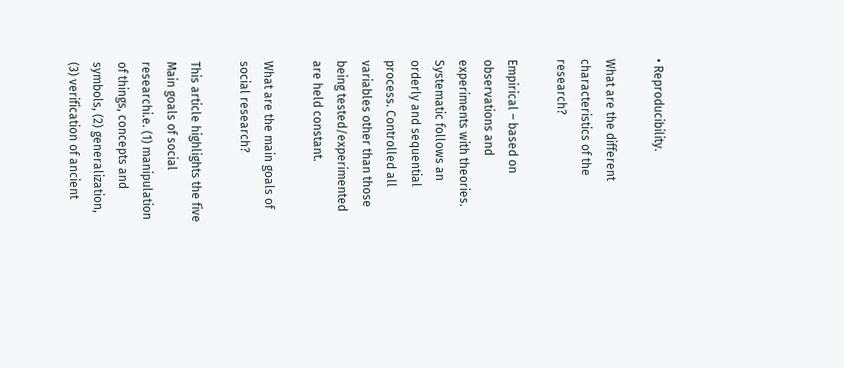• Reproducibility.

What are the different characteristics of the research?

Empirical – based on observations and experiments with theories. Systematic follows an orderly and sequential process. Controlled all variables other than those being tested/experimented are held constant.

What are the main goals of social research?

This article highlights the five Main goals of social researchi.e. (1) manipulation of things, concepts and symbols, (2) generalization, (3) verification of ancient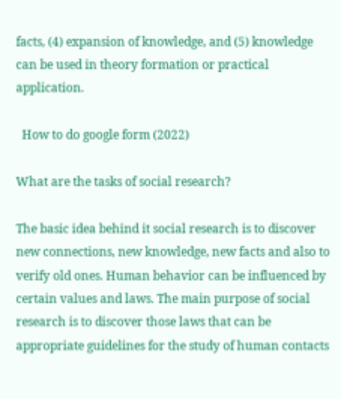facts, (4) expansion of knowledge, and (5) knowledge can be used in theory formation or practical application.

  How to do google form (2022)

What are the tasks of social research?

The basic idea behind it social research is to discover new connections, new knowledge, new facts and also to verify old ones. Human behavior can be influenced by certain values and laws. The main purpose of social research is to discover those laws that can be appropriate guidelines for the study of human contacts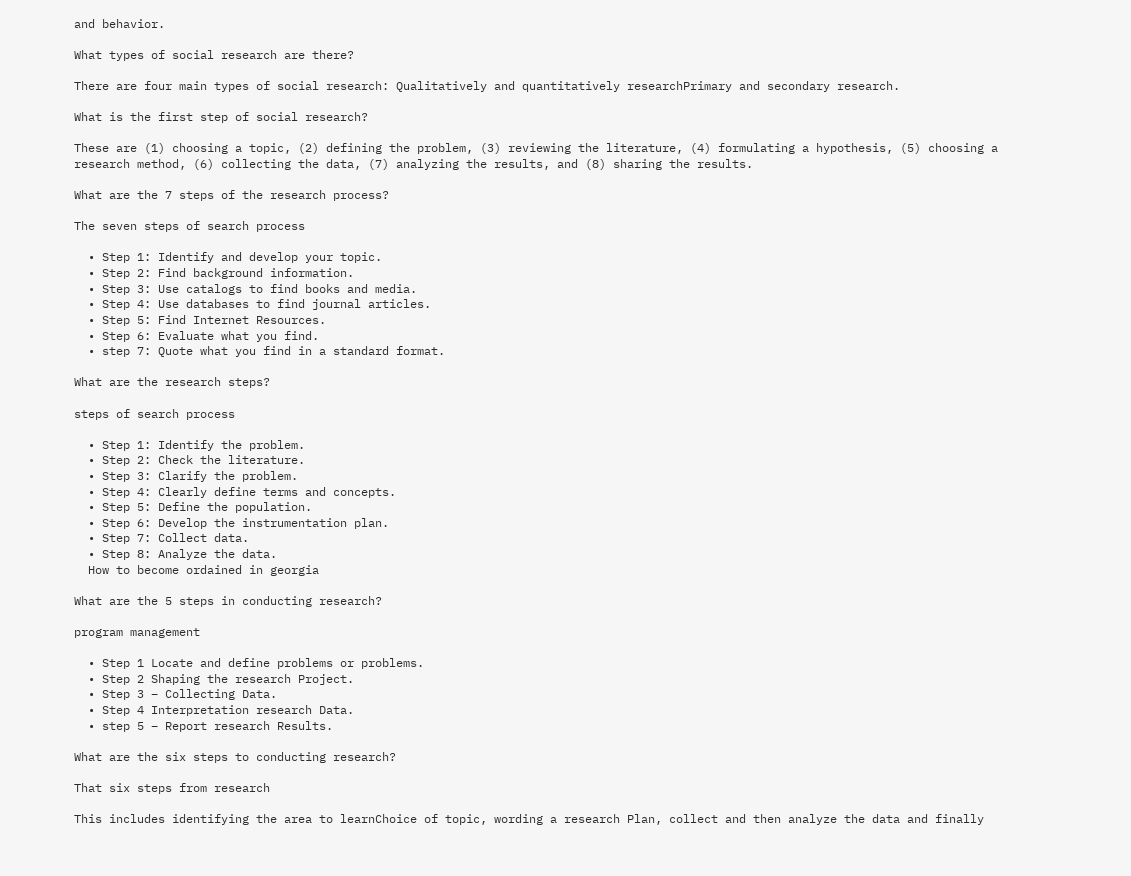and behavior.

What types of social research are there?

There are four main types of social research: Qualitatively and quantitatively researchPrimary and secondary research.

What is the first step of social research?

These are (1) choosing a topic, (2) defining the problem, (3) reviewing the literature, (4) formulating a hypothesis, (5) choosing a research method, (6) collecting the data, (7) analyzing the results, and (8) sharing the results.

What are the 7 steps of the research process?

The seven steps of search process

  • Step 1: Identify and develop your topic.
  • Step 2: Find background information.
  • Step 3: Use catalogs to find books and media.
  • Step 4: Use databases to find journal articles.
  • Step 5: Find Internet Resources.
  • Step 6: Evaluate what you find.
  • step 7: Quote what you find in a standard format.

What are the research steps?

steps of search process

  • Step 1: Identify the problem.
  • Step 2: Check the literature.
  • Step 3: Clarify the problem.
  • Step 4: Clearly define terms and concepts.
  • Step 5: Define the population.
  • Step 6: Develop the instrumentation plan.
  • Step 7: Collect data.
  • Step 8: Analyze the data.
  How to become ordained in georgia

What are the 5 steps in conducting research?

program management

  • Step 1 Locate and define problems or problems.
  • Step 2 Shaping the research Project.
  • Step 3 – Collecting Data.
  • Step 4 Interpretation research Data.
  • step 5 – Report research Results.

What are the six steps to conducting research?

That six steps from research

This includes identifying the area to learnChoice of topic, wording a research Plan, collect and then analyze the data and finally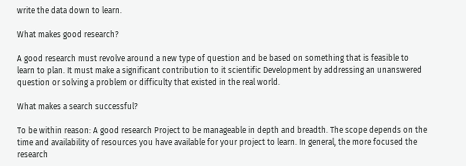write the data down to learn.

What makes good research?

A good research must revolve around a new type of question and be based on something that is feasible to learn to plan. It must make a significant contribution to it scientific Development by addressing an unanswered question or solving a problem or difficulty that existed in the real world.

What makes a search successful?

To be within reason: A good research Project to be manageable in depth and breadth. The scope depends on the time and availability of resources you have available for your project to learn. In general, the more focused the research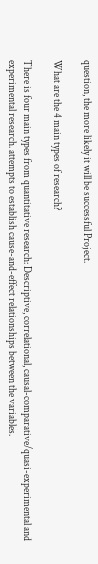question, the more likely it will be successful Project.

What are the 4 main types of research?

There is four main types from quantitative research: Descriptive, correlational, causal-comparative/quasi-experimental and experimental research. attempts to establish cause-and-effect relationships between the variables.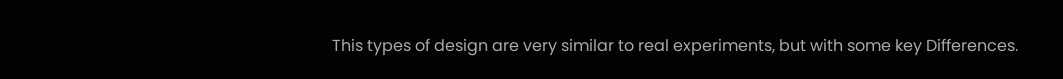This types of design are very similar to real experiments, but with some key Differences.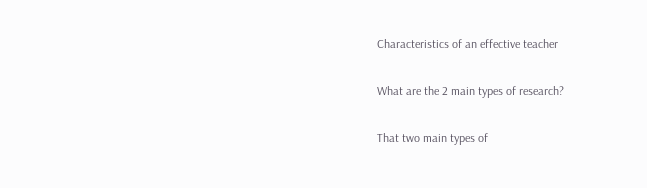Characteristics of an effective teacher

What are the 2 main types of research?

That two main types of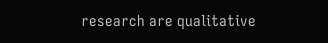research are qualitative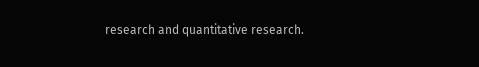research and quantitative research.